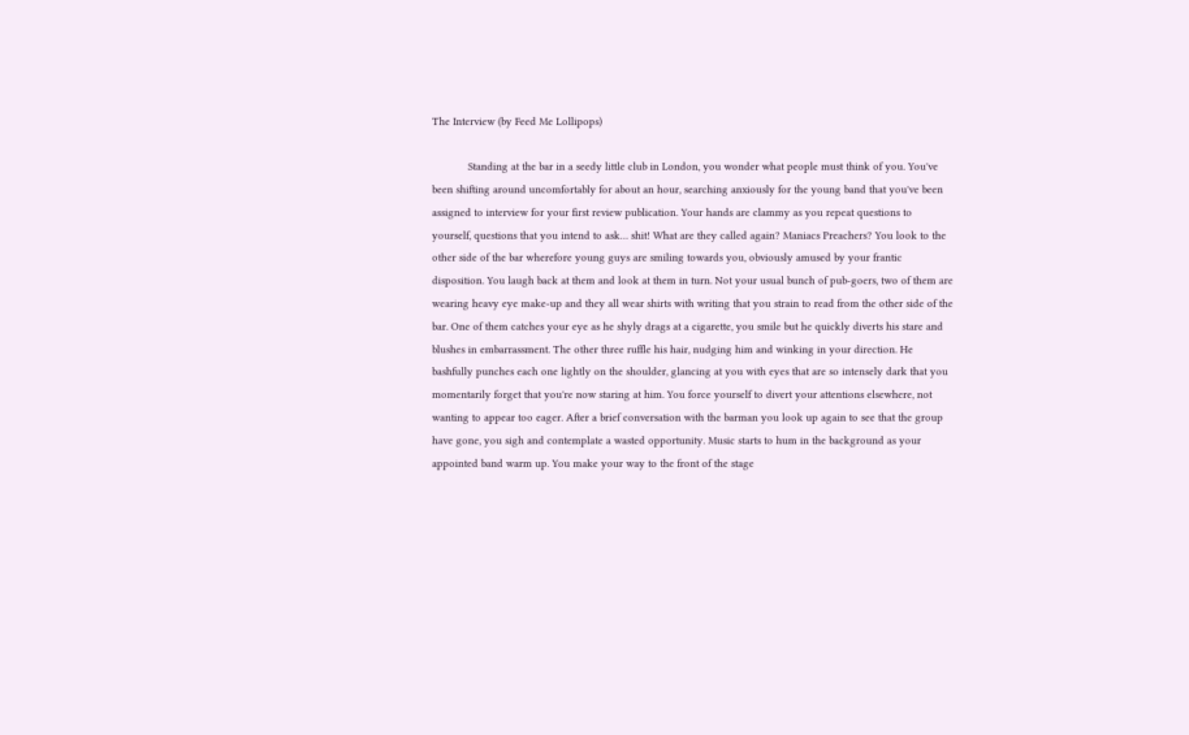The Interview (by Feed Me Lollipops)

            Standing at the bar in a seedy little club in London, you wonder what people must think of you. You've been shifting around uncomfortably for about an hour, searching anxiously for the young band that you've been assigned to interview for your first review publication. Your hands are clammy as you repeat questions to yourself, questions that you intend to ask… shit! What are they called again? Maniacs Preachers? You look to the other side of the bar wherefore young guys are smiling towards you, obviously amused by your frantic disposition. You laugh back at them and look at them in turn. Not your usual bunch of pub-goers, two of them are wearing heavy eye make-up and they all wear shirts with writing that you strain to read from the other side of the bar. One of them catches your eye as he shyly drags at a cigarette, you smile but he quickly diverts his stare and blushes in embarrassment. The other three ruffle his hair, nudging him and winking in your direction. He bashfully punches each one lightly on the shoulder, glancing at you with eyes that are so intensely dark that you momentarily forget that you're now staring at him. You force yourself to divert your attentions elsewhere, not wanting to appear too eager. After a brief conversation with the barman you look up again to see that the group have gone, you sigh and contemplate a wasted opportunity. Music starts to hum in the background as your appointed band warm up. You make your way to the front of the stage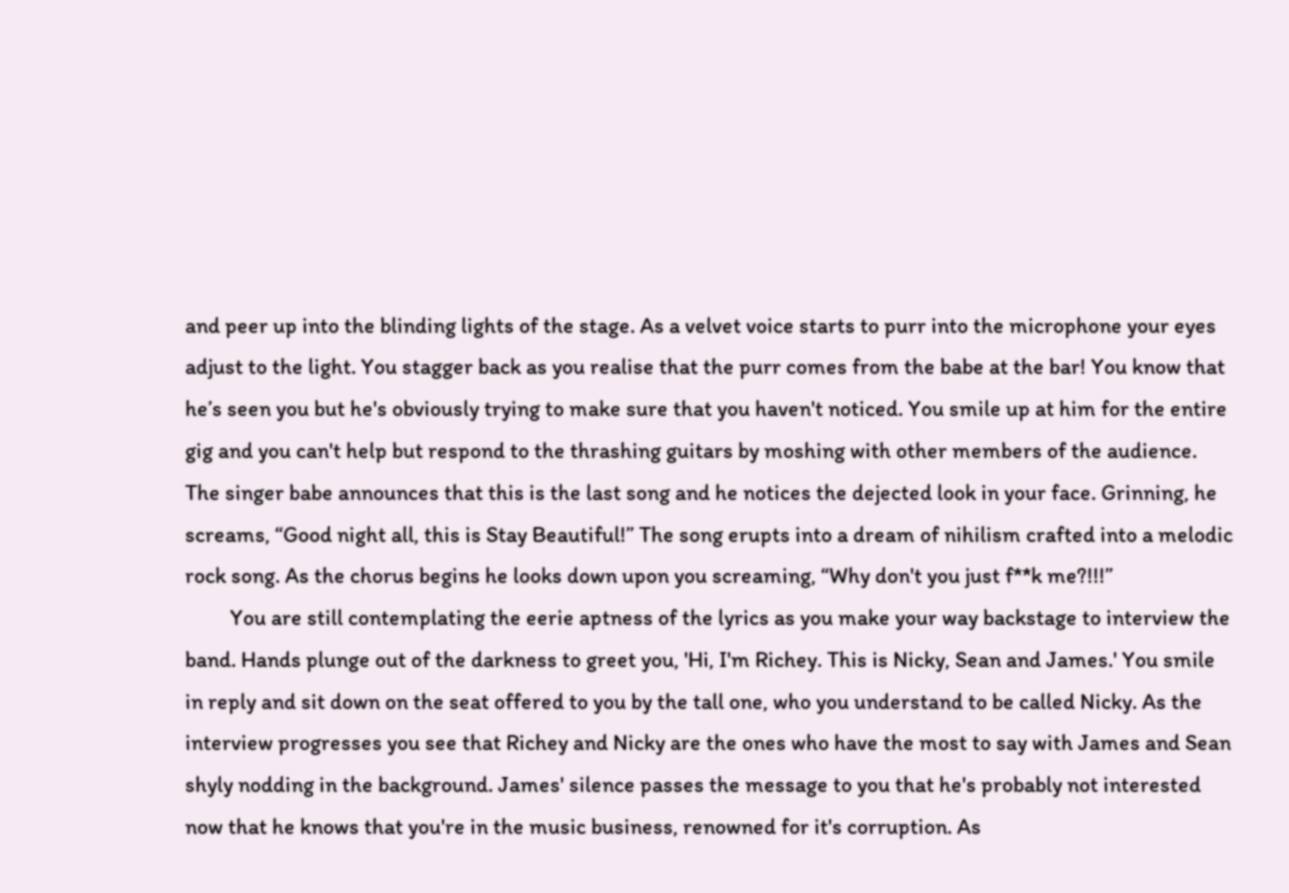and peer up into the blinding lights of the stage. As a velvet voice starts to purr into the microphone your eyes adjust to the light. You stagger back as you realise that the purr comes from the babe at the bar! You know that he’s seen you but he's obviously trying to make sure that you haven't noticed. You smile up at him for the entire gig and you can't help but respond to the thrashing guitars by moshing with other members of the audience. The singer babe announces that this is the last song and he notices the dejected look in your face. Grinning, he screams, “Good night all, this is Stay Beautiful!” The song erupts into a dream of nihilism crafted into a melodic rock song. As the chorus begins he looks down upon you screaming, “Why don't you just f**k me?!!!”
         You are still contemplating the eerie aptness of the lyrics as you make your way backstage to interview the band. Hands plunge out of the darkness to greet you, 'Hi, I'm Richey. This is Nicky, Sean and James.' You smile in reply and sit down on the seat offered to you by the tall one, who you understand to be called Nicky. As the interview progresses you see that Richey and Nicky are the ones who have the most to say with James and Sean shyly nodding in the background. James' silence passes the message to you that he's probably not interested now that he knows that you're in the music business, renowned for it's corruption. As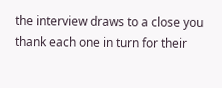the interview draws to a close you thank each one in turn for their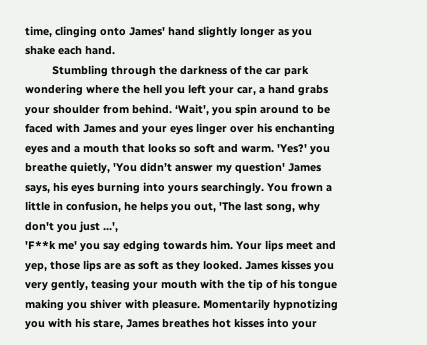time, clinging onto James' hand slightly longer as you shake each hand.
         Stumbling through the darkness of the car park wondering where the hell you left your car, a hand grabs your shoulder from behind. ‘Wait', you spin around to be faced with James and your eyes linger over his enchanting eyes and a mouth that looks so soft and warm. 'Yes?' you breathe quietly, 'You didn’t answer my question' James says, his eyes burning into yours searchingly. You frown a little in confusion, he helps you out, 'The last song, why don't you just ...',
'F**k me' you say edging towards him. Your lips meet and yep, those lips are as soft as they looked. James kisses you very gently, teasing your mouth with the tip of his tongue making you shiver with pleasure. Momentarily hypnotizing you with his stare, James breathes hot kisses into your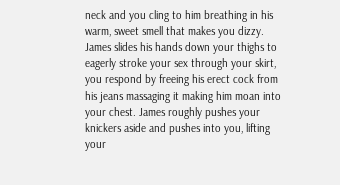neck and you cling to him breathing in his warm, sweet smell that makes you dizzy. James slides his hands down your thighs to eagerly stroke your sex through your skirt, you respond by freeing his erect cock from his jeans massaging it making him moan into your chest. James roughly pushes your knickers aside and pushes into you, lifting your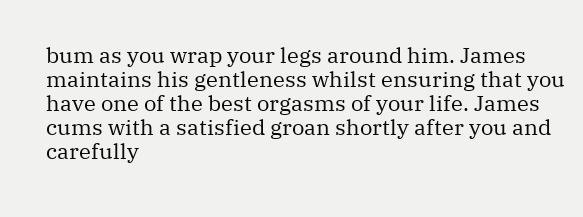bum as you wrap your legs around him. James maintains his gentleness whilst ensuring that you have one of the best orgasms of your life. James cums with a satisfied groan shortly after you and carefully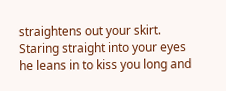straightens out your skirt. Staring straight into your eyes he leans in to kiss you long and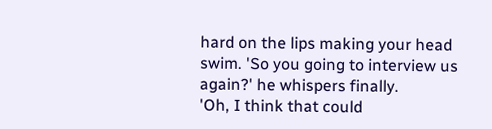hard on the lips making your head swim. 'So you going to interview us again?' he whispers finally.
'Oh, I think that could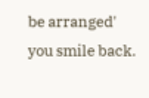be arranged' you smile back.